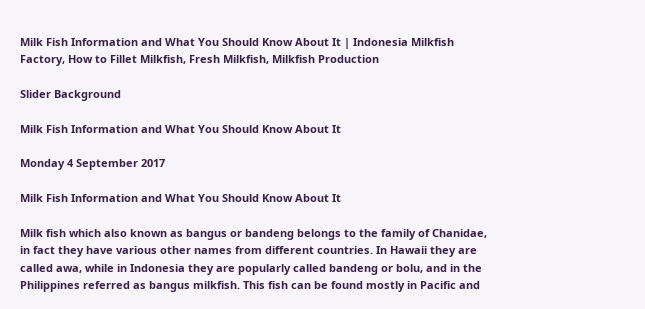Milk Fish Information and What You Should Know About It | Indonesia Milkfish Factory, How to Fillet Milkfish, Fresh Milkfish, Milkfish Production

Slider Background

Milk Fish Information and What You Should Know About It

Monday 4 September 2017

Milk Fish Information and What You Should Know About It

Milk fish which also known as bangus or bandeng belongs to the family of Chanidae, in fact they have various other names from different countries. In Hawaii they are called awa, while in Indonesia they are popularly called bandeng or bolu, and in the Philippines referred as bangus milkfish. This fish can be found mostly in Pacific and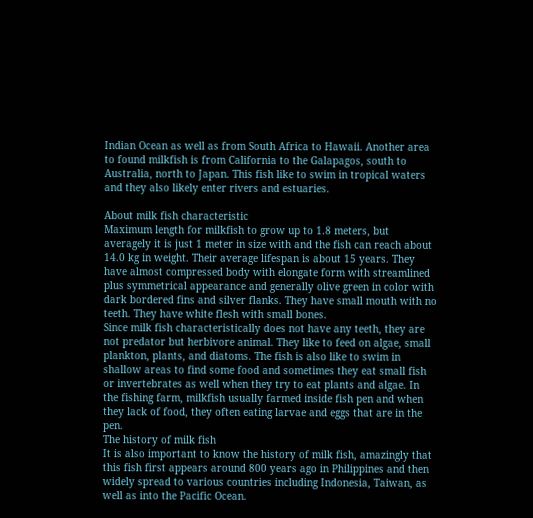Indian Ocean as well as from South Africa to Hawaii. Another area to found milkfish is from California to the Galapagos, south to Australia, north to Japan. This fish like to swim in tropical waters and they also likely enter rivers and estuaries.

About milk fish characteristic
Maximum length for milkfish to grow up to 1.8 meters, but averagely it is just 1 meter in size with and the fish can reach about 14.0 kg in weight. Their average lifespan is about 15 years. They have almost compressed body with elongate form with streamlined plus symmetrical appearance and generally olive green in color with dark bordered fins and silver flanks. They have small mouth with no teeth. They have white flesh with small bones.
Since milk fish characteristically does not have any teeth, they are not predator but herbivore animal. They like to feed on algae, small plankton, plants, and diatoms. The fish is also like to swim in shallow areas to find some food and sometimes they eat small fish or invertebrates as well when they try to eat plants and algae. In the fishing farm, milkfish usually farmed inside fish pen and when they lack of food, they often eating larvae and eggs that are in the pen.
The history of milk fish
It is also important to know the history of milk fish, amazingly that this fish first appears around 800 years ago in Philippines and then widely spread to various countries including Indonesia, Taiwan, as well as into the Pacific Ocean.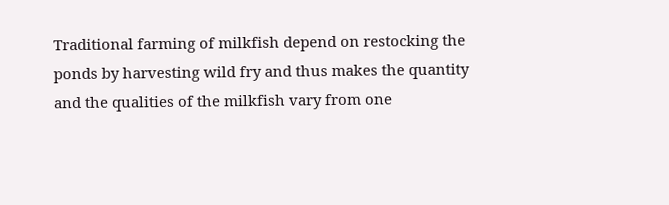Traditional farming of milkfish depend on restocking the ponds by harvesting wild fry and thus makes the quantity and the qualities of the milkfish vary from one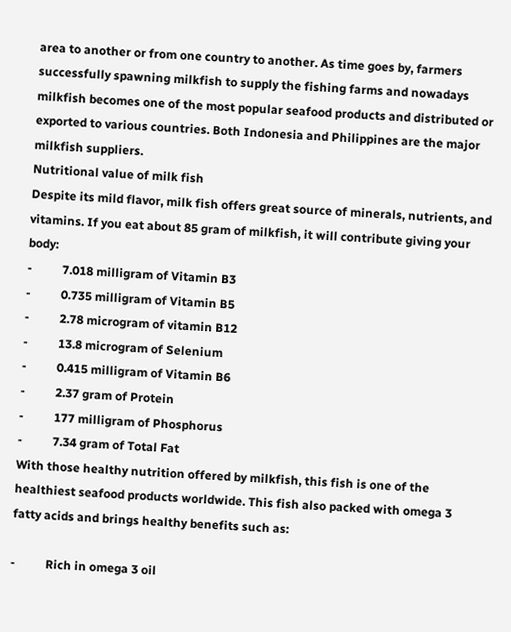area to another or from one country to another. As time goes by, farmers successfully spawning milkfish to supply the fishing farms and nowadays milkfish becomes one of the most popular seafood products and distributed or exported to various countries. Both Indonesia and Philippines are the major milkfish suppliers.
Nutritional value of milk fish
Despite its mild flavor, milk fish offers great source of minerals, nutrients, and vitamins. If you eat about 85 gram of milkfish, it will contribute giving your body:
-          7.018 milligram of Vitamin B3
-          0.735 milligram of Vitamin B5
-          2.78 microgram of vitamin B12
-          13.8 microgram of Selenium
-          0.415 milligram of Vitamin B6
-          2.37 gram of Protein
-          177 milligram of Phosphorus
-          7.34 gram of Total Fat
With those healthy nutrition offered by milkfish, this fish is one of the healthiest seafood products worldwide. This fish also packed with omega 3 fatty acids and brings healthy benefits such as:

-          Rich in omega 3 oil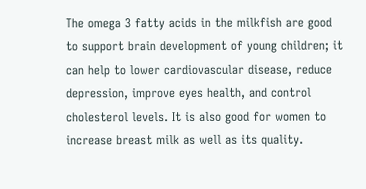The omega 3 fatty acids in the milkfish are good to support brain development of young children; it can help to lower cardiovascular disease, reduce depression, improve eyes health, and control cholesterol levels. It is also good for women to increase breast milk as well as its quality.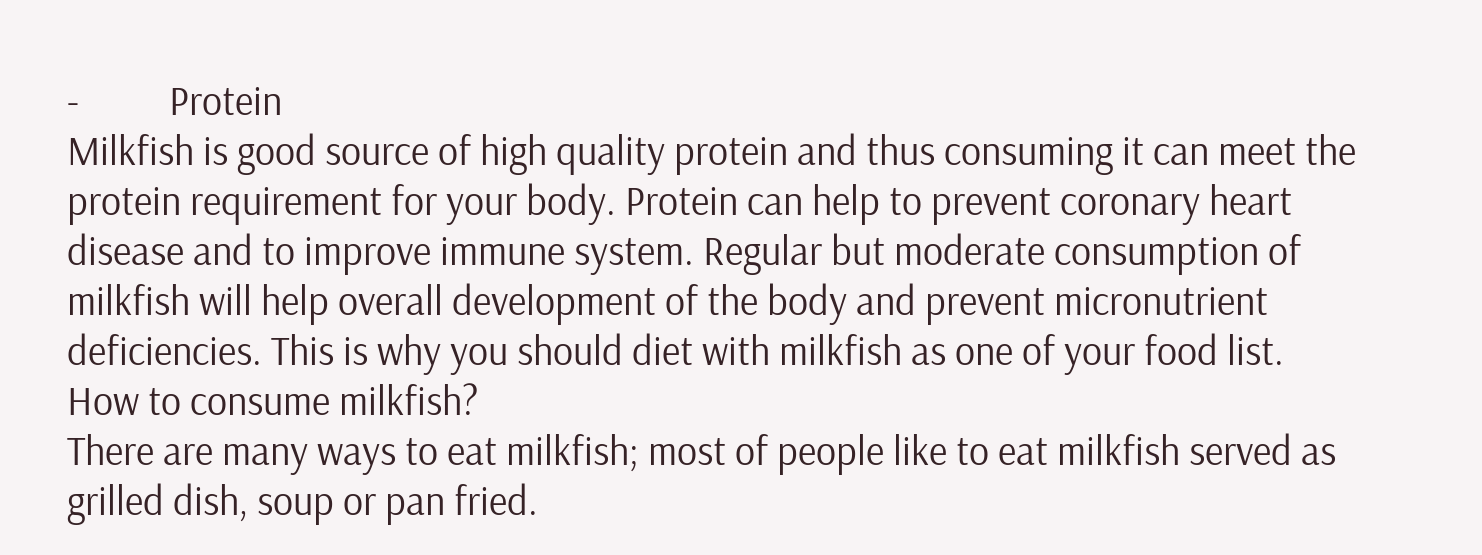-          Protein
Milkfish is good source of high quality protein and thus consuming it can meet the protein requirement for your body. Protein can help to prevent coronary heart disease and to improve immune system. Regular but moderate consumption of milkfish will help overall development of the body and prevent micronutrient deficiencies. This is why you should diet with milkfish as one of your food list.
How to consume milkfish?
There are many ways to eat milkfish; most of people like to eat milkfish served as grilled dish, soup or pan fried.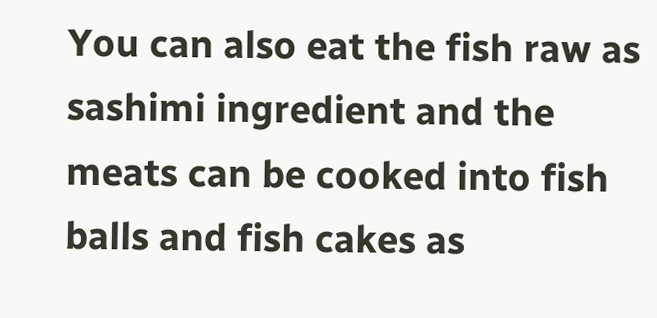You can also eat the fish raw as sashimi ingredient and the meats can be cooked into fish balls and fish cakes as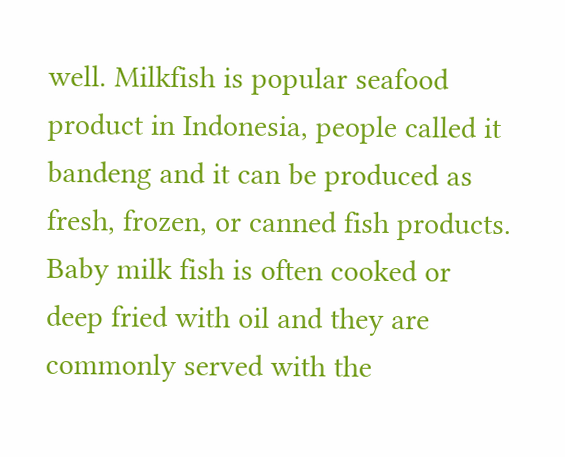well. Milkfish is popular seafood product in Indonesia, people called it bandeng and it can be produced as fresh, frozen, or canned fish products. Baby milk fish is often cooked or deep fried with oil and they are commonly served with the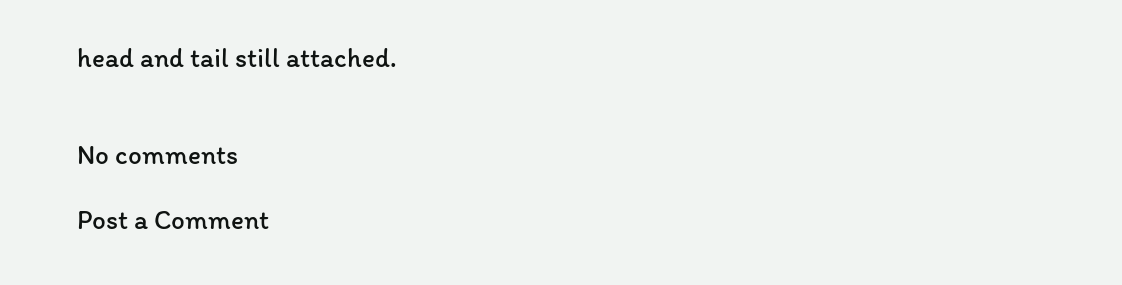head and tail still attached.


No comments

Post a Comment